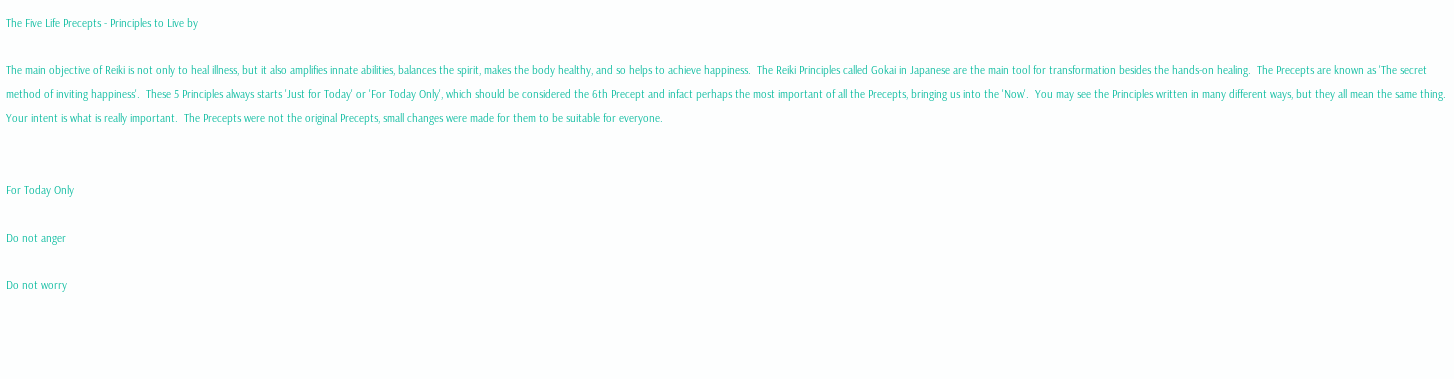The Five Life Precepts - Principles to Live by

The main objective of Reiki is not only to heal illness, but it also amplifies innate abilities, balances the spirit, makes the body healthy, and so helps to achieve happiness.  The Reiki Principles called Gokai in Japanese are the main tool for transformation besides the hands-on healing.  The Precepts are known as 'The secret method of inviting happiness'.  These 5 Principles always starts 'Just for Today' or 'For Today Only', which should be considered the 6th Precept and infact perhaps the most important of all the Precepts, bringing us into the 'Now'.  You may see the Principles written in many different ways, but they all mean the same thing. Your intent is what is really important.  The Precepts were not the original Precepts, small changes were made for them to be suitable for everyone.


For Today Only

Do not anger

Do not worry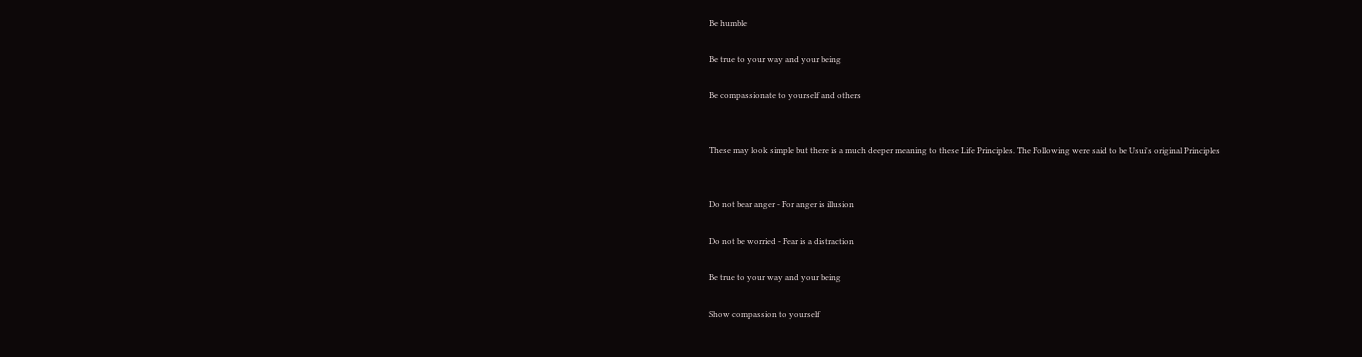Be humble

Be true to your way and your being

Be compassionate to yourself and others


These may look simple but there is a much deeper meaning to these Life Principles. The Following were said to be Usui's original Principles


Do not bear anger - For anger is illusion

Do not be worried - Fear is a distraction

Be true to your way and your being

Show compassion to yourself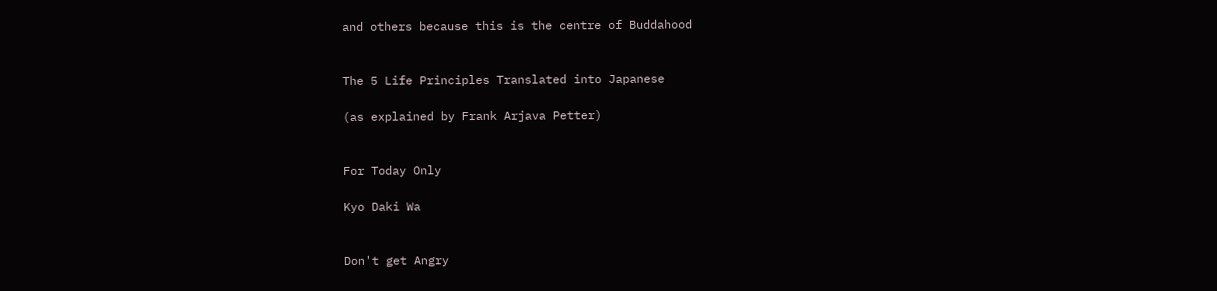and others because this is the centre of Buddahood


The 5 Life Principles Translated into Japanese

(as explained by Frank Arjava Petter)


For Today Only

Kyo Daki Wa


Don't get Angry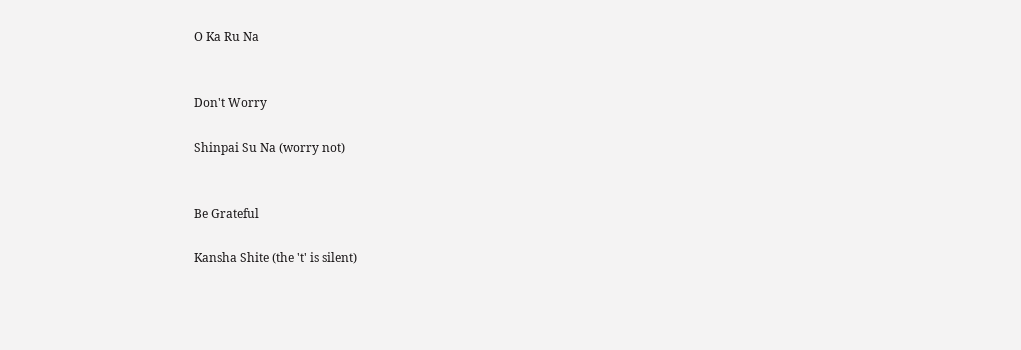O Ka Ru Na


Don't Worry

Shinpai Su Na (worry not)


Be Grateful

Kansha Shite (the 't' is silent)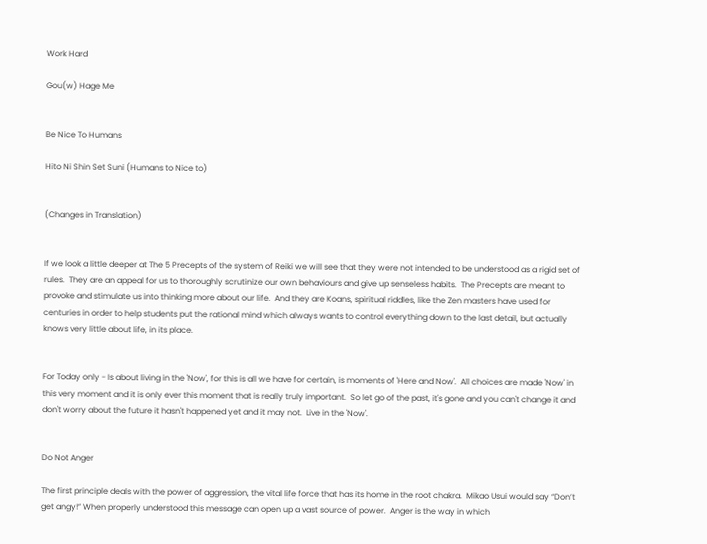Work Hard

Gou(w) Hage Me


Be Nice To Humans

Hito Ni Shin Set Suni (Humans to Nice to)


(Changes in Translation)


If we look a little deeper at The 5 Precepts of the system of Reiki we will see that they were not intended to be understood as a rigid set of rules.  They are an appeal for us to thoroughly scrutinize our own behaviours and give up senseless habits.  The Precepts are meant to provoke and stimulate us into thinking more about our life.  And they are Koans, spiritual riddles, like the Zen masters have used for centuries in order to help students put the rational mind which always wants to control everything down to the last detail, but actually knows very little about life, in its place.


For Today only - Is about living in the 'Now', for this is all we have for certain, is moments of 'Here and Now'.  All choices are made 'Now' in this very moment and it is only ever this moment that is really truly important.  So let go of the past, it's gone and you can't change it and don't worry about the future it hasn't happened yet and it may not.  Live in the 'Now'.


Do Not Anger

The first principle deals with the power of aggression, the vital life force that has its home in the root chakra.  Mikao Usui would say “Don’t get angy!” When properly understood this message can open up a vast source of power.  Anger is the way in which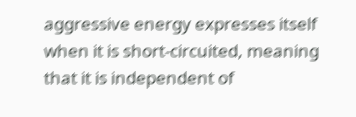aggressive energy expresses itself when it is short-circuited, meaning that it is independent of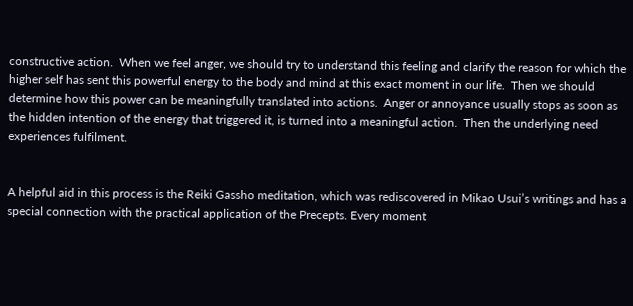constructive action.  When we feel anger, we should try to understand this feeling and clarify the reason for which the higher self has sent this powerful energy to the body and mind at this exact moment in our life.  Then we should determine how this power can be meaningfully translated into actions.  Anger or annoyance usually stops as soon as the hidden intention of the energy that triggered it, is turned into a meaningful action.  Then the underlying need experiences fulfilment.


A helpful aid in this process is the Reiki Gassho meditation, which was rediscovered in Mikao Usui’s writings and has a special connection with the practical application of the Precepts. Every moment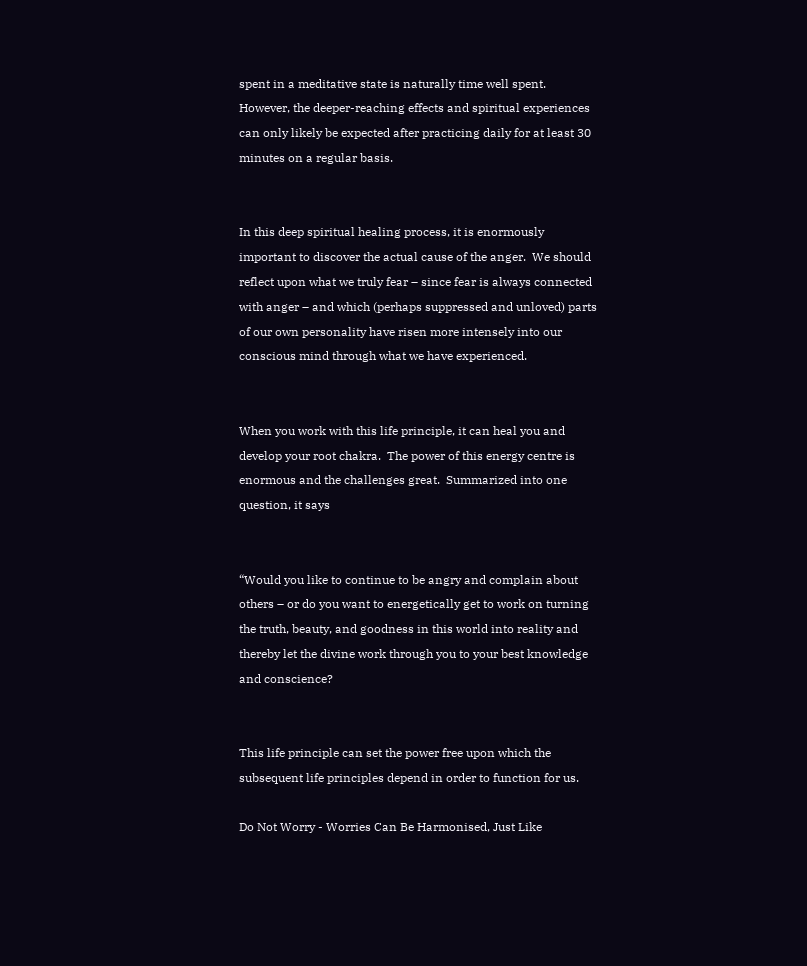spent in a meditative state is naturally time well spent.  However, the deeper-reaching effects and spiritual experiences can only likely be expected after practicing daily for at least 30 minutes on a regular basis.


In this deep spiritual healing process, it is enormously important to discover the actual cause of the anger.  We should reflect upon what we truly fear – since fear is always connected with anger – and which (perhaps suppressed and unloved) parts of our own personality have risen more intensely into our conscious mind through what we have experienced.


When you work with this life principle, it can heal you and develop your root chakra.  The power of this energy centre is enormous and the challenges great.  Summarized into one question, it says


“Would you like to continue to be angry and complain about others – or do you want to energetically get to work on turning the truth, beauty, and goodness in this world into reality and thereby let the divine work through you to your best knowledge and conscience?


This life principle can set the power free upon which the subsequent life principles depend in order to function for us.

Do Not Worry - Worries Can Be Harmonised, Just Like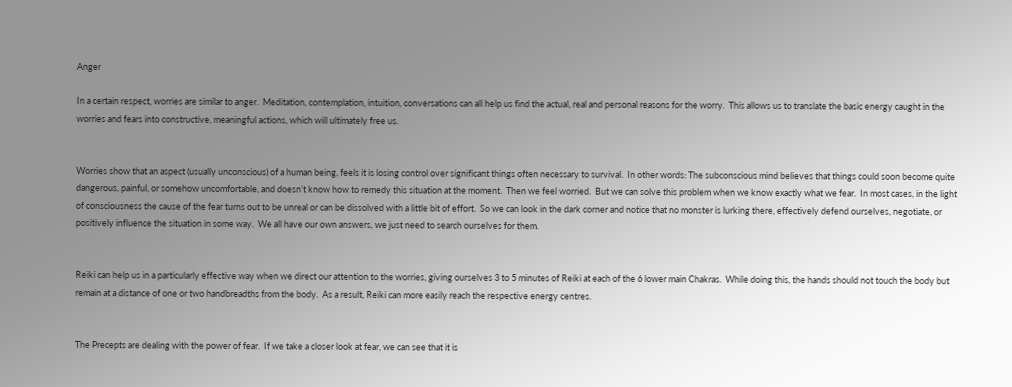Anger

In a certain respect, worries are similar to anger.  Meditation, contemplation, intuition, conversations can all help us find the actual, real and personal reasons for the worry.  This allows us to translate the basic energy caught in the worries and fears into constructive, meaningful actions, which will ultimately free us.


Worries show that an aspect (usually unconscious) of a human being, feels it is losing control over significant things often necessary to survival.  In other words: The subconscious mind believes that things could soon become quite dangerous, painful, or somehow uncomfortable, and doesn’t know how to remedy this situation at the moment.  Then we feel worried.  But we can solve this problem when we know exactly what we fear.  In most cases, in the light of consciousness the cause of the fear turns out to be unreal or can be dissolved with a little bit of effort.  So we can look in the dark corner and notice that no monster is lurking there, effectively defend ourselves, negotiate, or positively influence the situation in some way.  We all have our own answers, we just need to search ourselves for them.


Reiki can help us in a particularly effective way when we direct our attention to the worries, giving ourselves 3 to 5 minutes of Reiki at each of the 6 lower main Chakras.  While doing this, the hands should not touch the body but remain at a distance of one or two handbreadths from the body.  As a result, Reiki can more easily reach the respective energy centres.


The Precepts are dealing with the power of fear.  If we take a closer look at fear, we can see that it is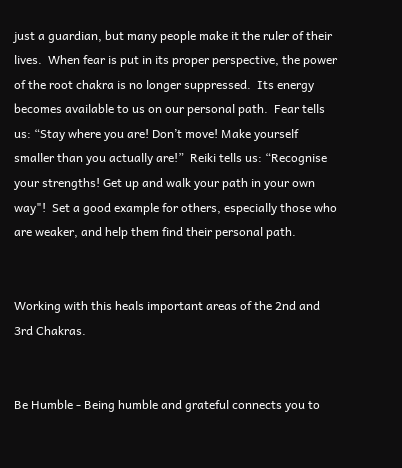just a guardian, but many people make it the ruler of their lives.  When fear is put in its proper perspective, the power of the root chakra is no longer suppressed.  Its energy becomes available to us on our personal path.  Fear tells us: “Stay where you are! Don’t move! Make yourself smaller than you actually are!”  Reiki tells us: “Recognise your strengths! Get up and walk your path in your own way"!  Set a good example for others, especially those who are weaker, and help them find their personal path.


Working with this heals important areas of the 2nd and 3rd Chakras.


Be Humble - Being humble and grateful connects you to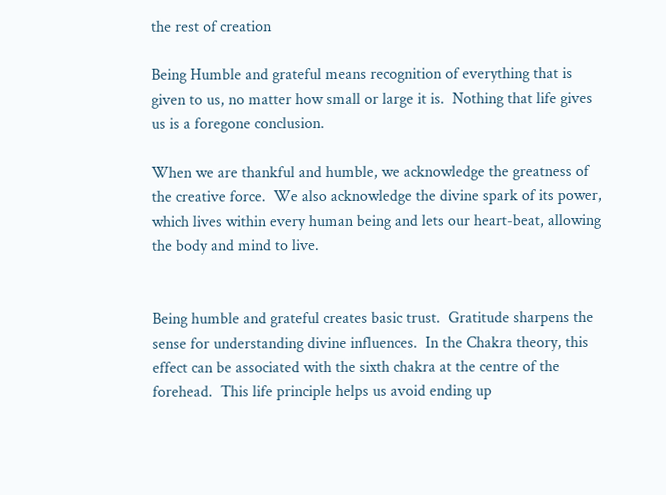the rest of creation

Being Humble and grateful means recognition of everything that is given to us, no matter how small or large it is.  Nothing that life gives us is a foregone conclusion.

When we are thankful and humble, we acknowledge the greatness of the creative force.  We also acknowledge the divine spark of its power, which lives within every human being and lets our heart-beat, allowing the body and mind to live.


Being humble and grateful creates basic trust.  Gratitude sharpens the sense for understanding divine influences.  In the Chakra theory, this effect can be associated with the sixth chakra at the centre of the forehead.  This life principle helps us avoid ending up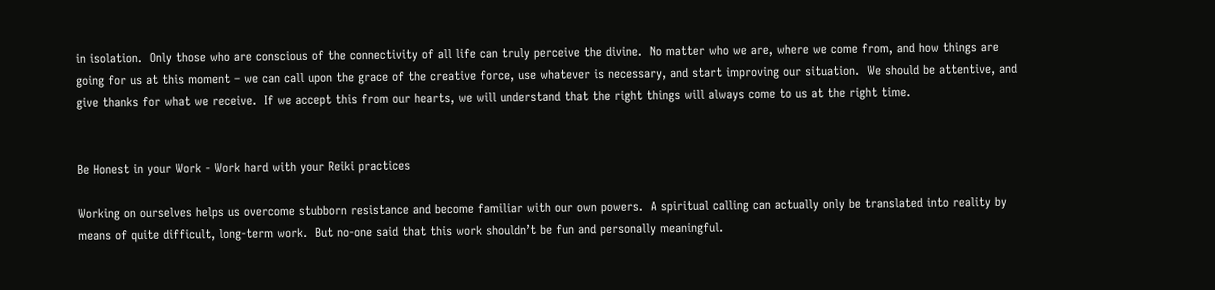in isolation.  Only those who are conscious of the connectivity of all life can truly perceive the divine.  No matter who we are, where we come from, and how things are going for us at this moment – we can call upon the grace of the creative force, use whatever is necessary, and start improving our situation.  We should be attentive, and give thanks for what we receive.  If we accept this from our hearts, we will understand that the right things will always come to us at the right time.


Be Honest in your Work - Work hard with your Reiki practices

Working on ourselves helps us overcome stubborn resistance and become familiar with our own powers.  A spiritual calling can actually only be translated into reality by means of quite difficult, long-term work.  But no-one said that this work shouldn’t be fun and personally meaningful.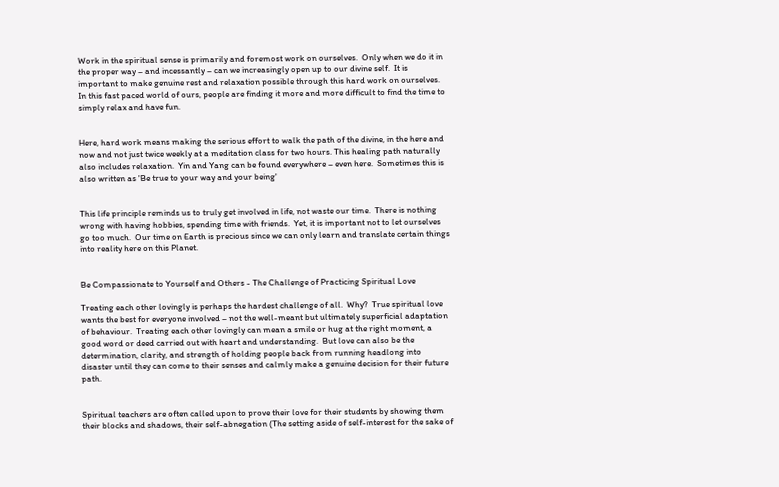Work in the spiritual sense is primarily and foremost work on ourselves.  Only when we do it in the proper way – and incessantly – can we increasingly open up to our divine self.  It is important to make genuine rest and relaxation possible through this hard work on ourselves.  In this fast paced world of ours, people are finding it more and more difficult to find the time to simply relax and have fun.


Here, hard work means making the serious effort to walk the path of the divine, in the here and now and not just twice weekly at a meditation class for two hours. This healing path naturally also includes relaxation.  Yin and Yang can be found everywhere – even here.  Sometimes this is also written as 'Be true to your way and your being'


This life principle reminds us to truly get involved in life, not waste our time.  There is nothing wrong with having hobbies, spending time with friends.  Yet, it is important not to let ourselves go too much.  Our time on Earth is precious since we can only learn and translate certain things into reality here on this Planet.


Be Compassionate to Yourself and Others - The Challenge of Practicing Spiritual Love

Treating each other lovingly is perhaps the hardest challenge of all.  Why?  True spiritual love wants the best for everyone involved – not the well-meant but ultimately superficial adaptation of behaviour.  Treating each other lovingly can mean a smile or hug at the right moment, a good word or deed carried out with heart and understanding.  But love can also be the determination, clarity, and strength of holding people back from running headlong into disaster until they can come to their senses and calmly make a genuine decision for their future path.


Spiritual teachers are often called upon to prove their love for their students by showing them their blocks and shadows, their self-abnegation (The setting aside of self-interest for the sake of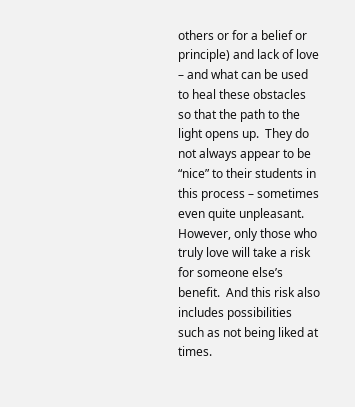others or for a belief or principle) and lack of love – and what can be used to heal these obstacles so that the path to the light opens up.  They do not always appear to be “nice” to their students in this process – sometimes even quite unpleasant.  However, only those who truly love will take a risk for someone else’s benefit.  And this risk also includes possibilities such as not being liked at times.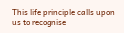This life principle calls upon us to recognise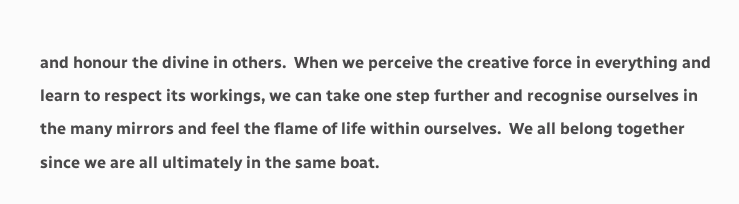and honour the divine in others.  When we perceive the creative force in everything and learn to respect its workings, we can take one step further and recognise ourselves in the many mirrors and feel the flame of life within ourselves.  We all belong together since we are all ultimately in the same boat.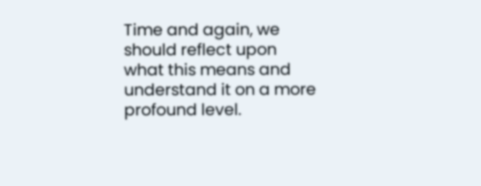Time and again, we should reflect upon what this means and understand it on a more profound level.